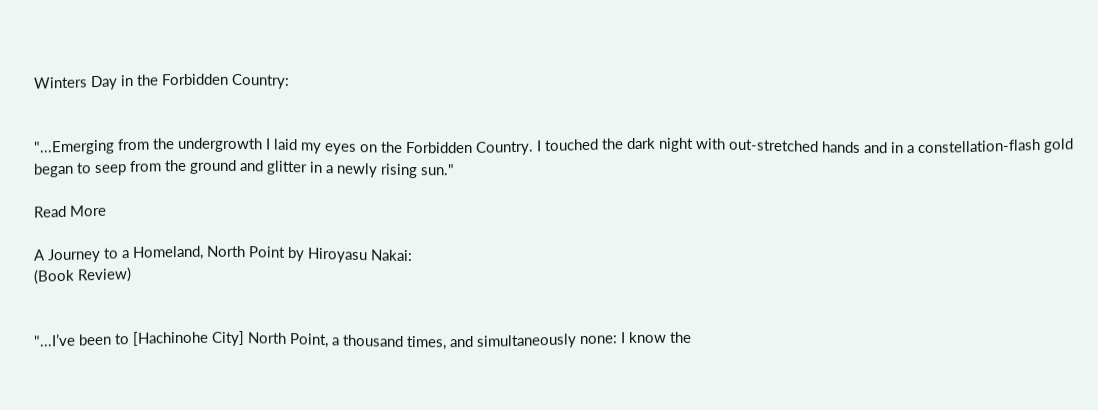Winters Day in the Forbidden Country:


"...Emerging from the undergrowth I laid my eyes on the Forbidden Country. I touched the dark night with out-stretched hands and in a constellation-flash gold began to seep from the ground and glitter in a newly rising sun."

Read More

A Journey to a Homeland, North Point by Hiroyasu Nakai:
(Book Review)


"...I’ve been to [Hachinohe City] North Point, a thousand times, and simultaneously none: I know the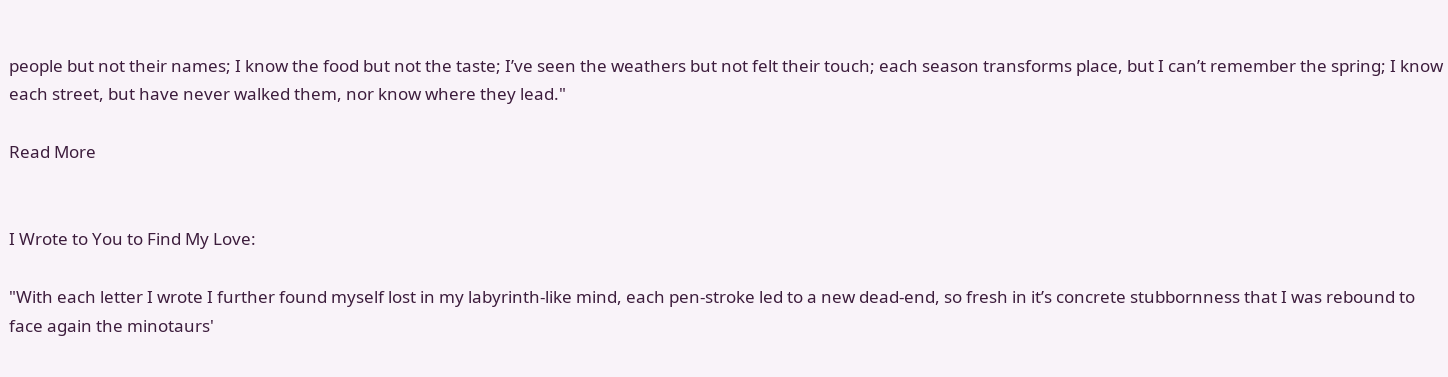people but not their names; I know the food but not the taste; I’ve seen the weathers but not felt their touch; each season transforms place, but I can’t remember the spring; I know each street, but have never walked them, nor know where they lead."

Read More


I Wrote to You to Find My Love:

"With each letter I wrote I further found myself lost in my labyrinth-like mind, each pen-stroke led to a new dead-end, so fresh in it’s concrete stubbornness that I was rebound to face again the minotaurs'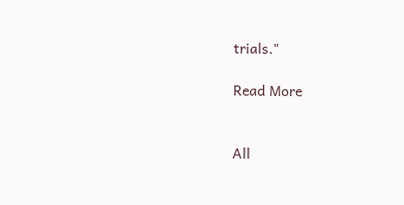trials."

Read More


All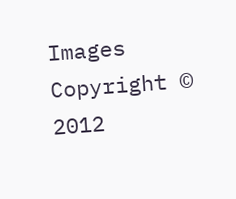Images Copyright © 2012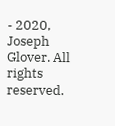- 2020, Joseph Glover. All rights reserved.